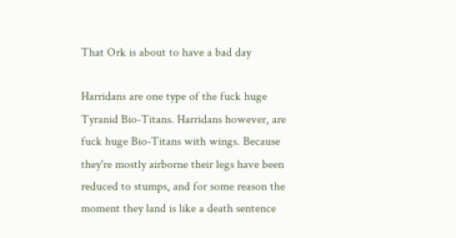That Ork is about to have a bad day

Harridans are one type of the fuck huge Tyranid Bio-Titans. Harridans however, are fuck huge Bio-Titans with wings. Because they're mostly airborne their legs have been reduced to stumps, and for some reason the moment they land is like a death sentence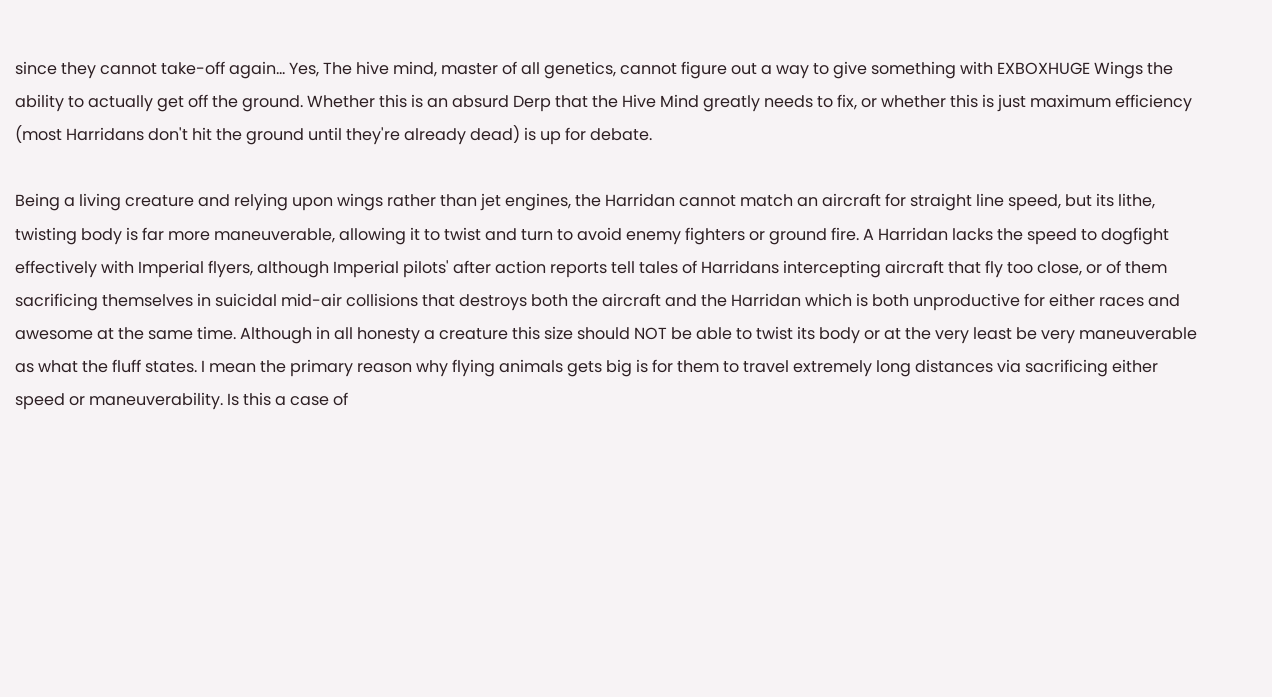since they cannot take-off again... Yes, The hive mind, master of all genetics, cannot figure out a way to give something with EXBOXHUGE Wings the ability to actually get off the ground. Whether this is an absurd Derp that the Hive Mind greatly needs to fix, or whether this is just maximum efficiency (most Harridans don't hit the ground until they're already dead) is up for debate.

Being a living creature and relying upon wings rather than jet engines, the Harridan cannot match an aircraft for straight line speed, but its lithe, twisting body is far more maneuverable, allowing it to twist and turn to avoid enemy fighters or ground fire. A Harridan lacks the speed to dogfight effectively with Imperial flyers, although Imperial pilots' after action reports tell tales of Harridans intercepting aircraft that fly too close, or of them sacrificing themselves in suicidal mid-air collisions that destroys both the aircraft and the Harridan which is both unproductive for either races and awesome at the same time. Although in all honesty a creature this size should NOT be able to twist its body or at the very least be very maneuverable as what the fluff states. I mean the primary reason why flying animals gets big is for them to travel extremely long distances via sacrificing either speed or maneuverability. Is this a case of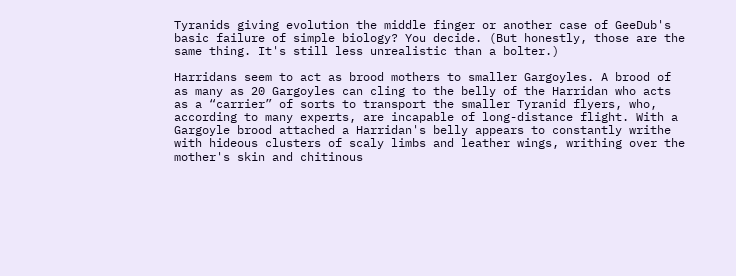Tyranids giving evolution the middle finger or another case of GeeDub's basic failure of simple biology? You decide. (But honestly, those are the same thing. It's still less unrealistic than a bolter.)

Harridans seem to act as brood mothers to smaller Gargoyles. A brood of as many as 20 Gargoyles can cling to the belly of the Harridan who acts as a “carrier” of sorts to transport the smaller Tyranid flyers, who, according to many experts, are incapable of long-distance flight. With a Gargoyle brood attached a Harridan's belly appears to constantly writhe with hideous clusters of scaly limbs and leather wings, writhing over the mother's skin and chitinous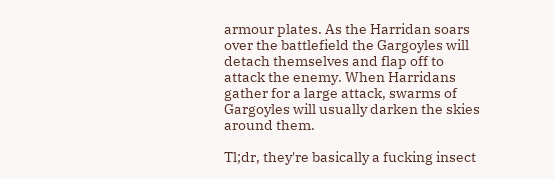armour plates. As the Harridan soars over the battlefield the Gargoyles will detach themselves and flap off to attack the enemy. When Harridans gather for a large attack, swarms of Gargoyles will usually darken the skies around them.

Tl;dr, they're basically a fucking insect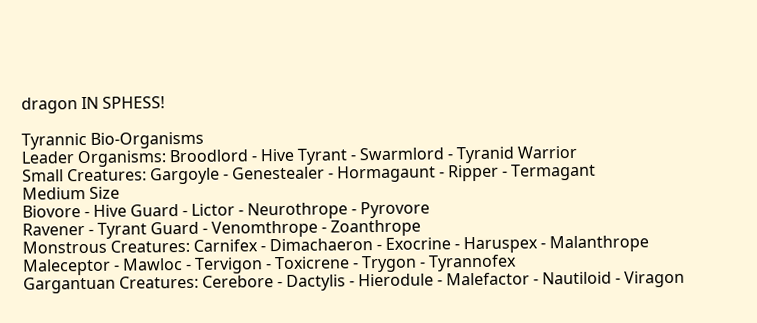dragon IN SPHESS!

Tyrannic Bio-Organisms
Leader Organisms: Broodlord - Hive Tyrant - Swarmlord - Tyranid Warrior
Small Creatures: Gargoyle - Genestealer - Hormagaunt - Ripper - Termagant
Medium Size
Biovore - Hive Guard - Lictor - Neurothrope - Pyrovore
Ravener - Tyrant Guard - Venomthrope - Zoanthrope
Monstrous Creatures: Carnifex - Dimachaeron - Exocrine - Haruspex - Malanthrope
Maleceptor - Mawloc - Tervigon - Toxicrene - Trygon - Tyrannofex
Gargantuan Creatures: Cerebore - Dactylis - Hierodule - Malefactor - Nautiloid - Viragon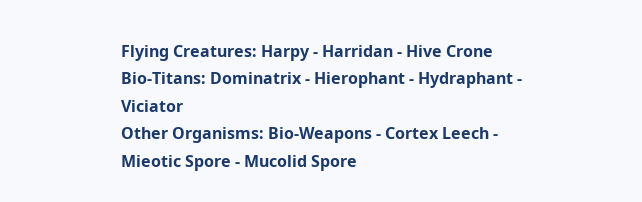Flying Creatures: Harpy - Harridan - Hive Crone
Bio-Titans: Dominatrix - Hierophant - Hydraphant - Viciator
Other Organisms: Bio-Weapons - Cortex Leech - Mieotic Spore - Mucolid Spore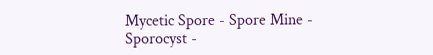Mycetic Spore - Spore Mine - Sporocyst -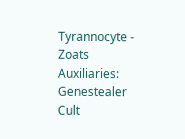Tyrannocyte - Zoats
Auxiliaries: Genestealer Cult